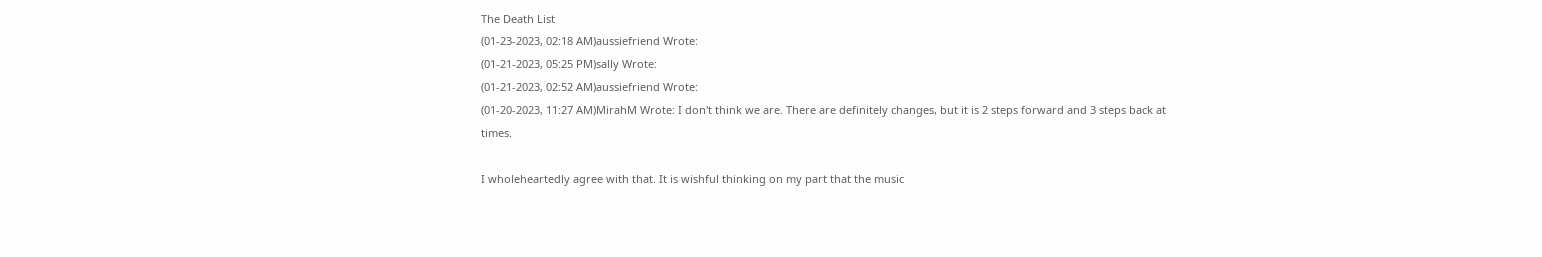The Death List
(01-23-2023, 02:18 AM)aussiefriend Wrote:
(01-21-2023, 05:25 PM)sally Wrote:
(01-21-2023, 02:52 AM)aussiefriend Wrote:
(01-20-2023, 11:27 AM)MirahM Wrote: I don't think we are. There are definitely changes, but it is 2 steps forward and 3 steps back at times.

I wholeheartedly agree with that. It is wishful thinking on my part that the music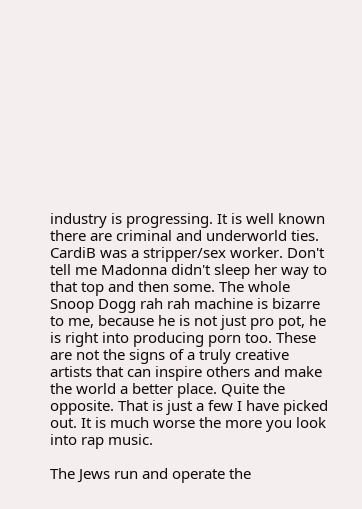industry is progressing. It is well known there are criminal and underworld ties. CardiB was a stripper/sex worker. Don't tell me Madonna didn't sleep her way to that top and then some. The whole Snoop Dogg rah rah machine is bizarre to me, because he is not just pro pot, he is right into producing porn too. These are not the signs of a truly creative artists that can inspire others and make the world a better place. Quite the opposite. That is just a few I have picked out. It is much worse the more you look into rap music.

The Jews run and operate the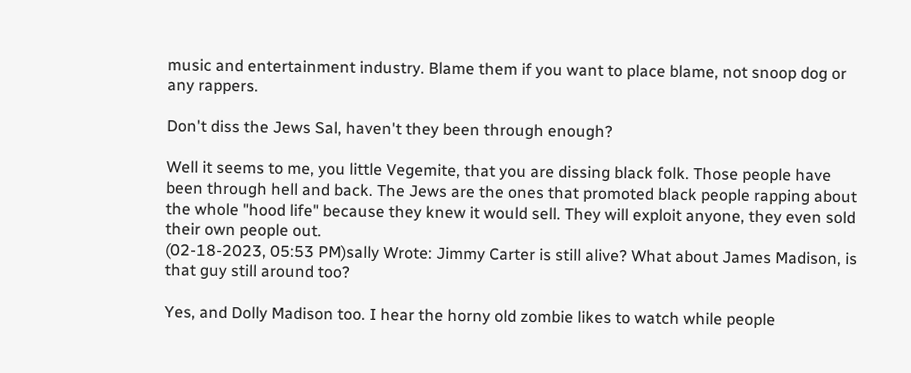music and entertainment industry. Blame them if you want to place blame, not snoop dog or any rappers.

Don't diss the Jews Sal, haven't they been through enough?

Well it seems to me, you little Vegemite, that you are dissing black folk. Those people have been through hell and back. The Jews are the ones that promoted black people rapping about the whole "hood life" because they knew it would sell. They will exploit anyone, they even sold their own people out.
(02-18-2023, 05:53 PM)sally Wrote: Jimmy Carter is still alive? What about James Madison, is that guy still around too?

Yes, and Dolly Madison too. I hear the horny old zombie likes to watch while people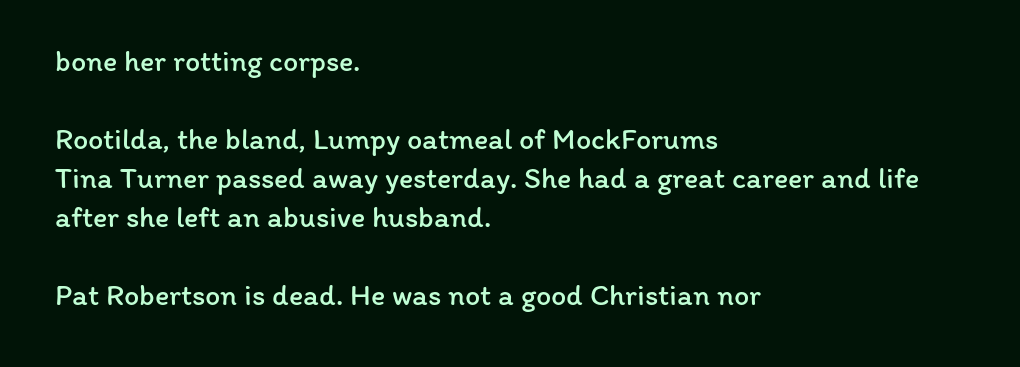bone her rotting corpse.

Rootilda, the bland, Lumpy oatmeal of MockForums
Tina Turner passed away yesterday. She had a great career and life after she left an abusive husband.

Pat Robertson is dead. He was not a good Christian nor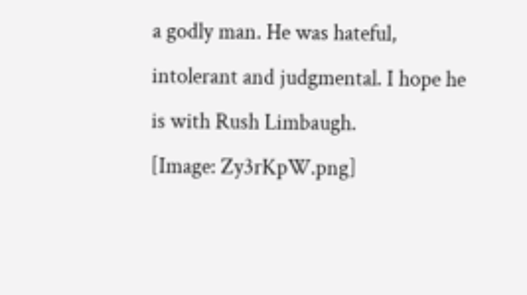a godly man. He was hateful, intolerant and judgmental. I hope he is with Rush Limbaugh.
[Image: Zy3rKpW.png]